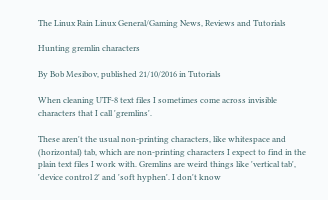The Linux Rain Linux General/Gaming News, Reviews and Tutorials

Hunting gremlin characters

By Bob Mesibov, published 21/10/2016 in Tutorials

When cleaning UTF-8 text files I sometimes come across invisible characters that I call 'gremlins'.

These aren't the usual non-printing characters, like whitespace and (horizontal) tab, which are non-printing characters I expect to find in the plain text files I work with. Gremlins are weird things like 'vertical tab', 'device control 2' and 'soft hyphen'. I don't know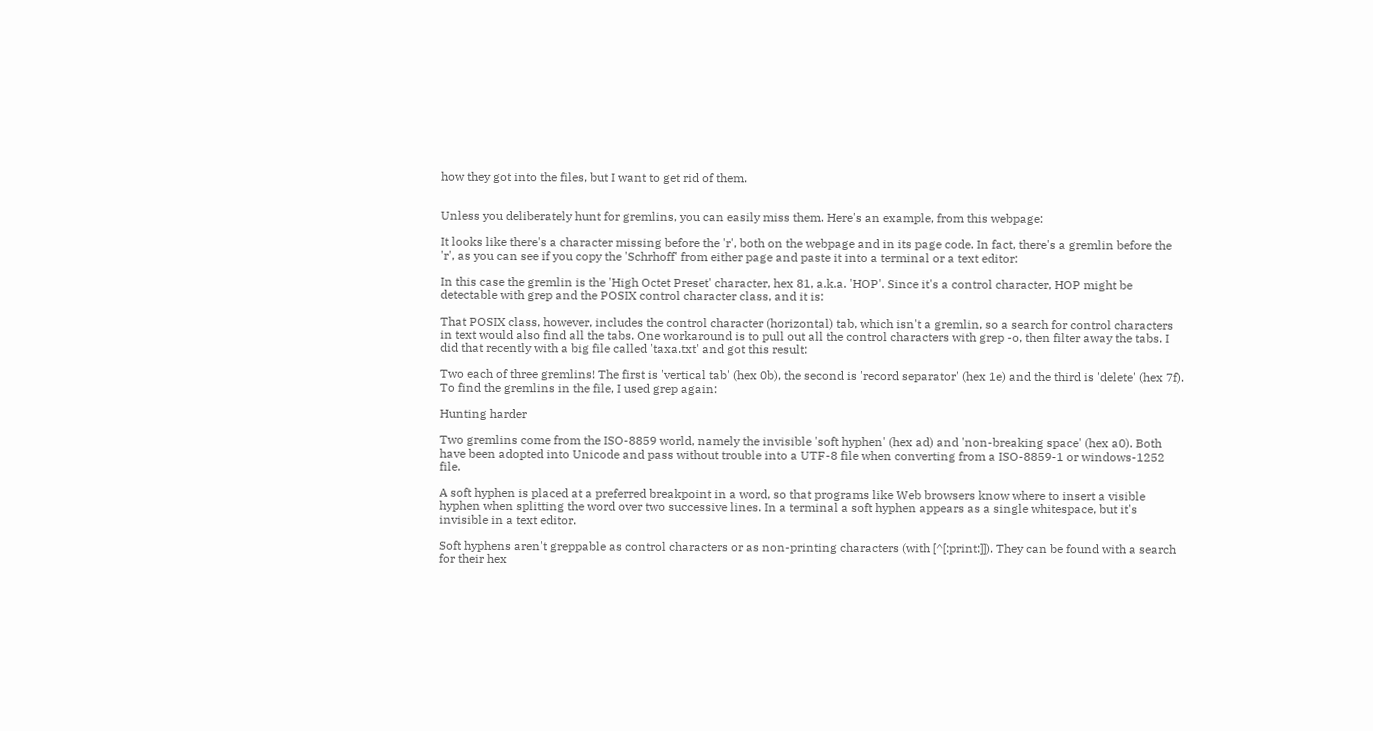how they got into the files, but I want to get rid of them.


Unless you deliberately hunt for gremlins, you can easily miss them. Here's an example, from this webpage:

It looks like there's a character missing before the 'r', both on the webpage and in its page code. In fact, there's a gremlin before the 'r', as you can see if you copy the 'Schrhoff' from either page and paste it into a terminal or a text editor:

In this case the gremlin is the 'High Octet Preset' character, hex 81, a.k.a. 'HOP'. Since it's a control character, HOP might be detectable with grep and the POSIX control character class, and it is:

That POSIX class, however, includes the control character (horizontal) tab, which isn't a gremlin, so a search for control characters in text would also find all the tabs. One workaround is to pull out all the control characters with grep -o, then filter away the tabs. I did that recently with a big file called 'taxa.txt' and got this result:

Two each of three gremlins! The first is 'vertical tab' (hex 0b), the second is 'record separator' (hex 1e) and the third is 'delete' (hex 7f). To find the gremlins in the file, I used grep again:

Hunting harder

Two gremlins come from the ISO-8859 world, namely the invisible 'soft hyphen' (hex ad) and 'non-breaking space' (hex a0). Both have been adopted into Unicode and pass without trouble into a UTF-8 file when converting from a ISO-8859-1 or windows-1252 file.

A soft hyphen is placed at a preferred breakpoint in a word, so that programs like Web browsers know where to insert a visible hyphen when splitting the word over two successive lines. In a terminal a soft hyphen appears as a single whitespace, but it's invisible in a text editor.

Soft hyphens aren't greppable as control characters or as non-printing characters (with [^[:print:]]). They can be found with a search for their hex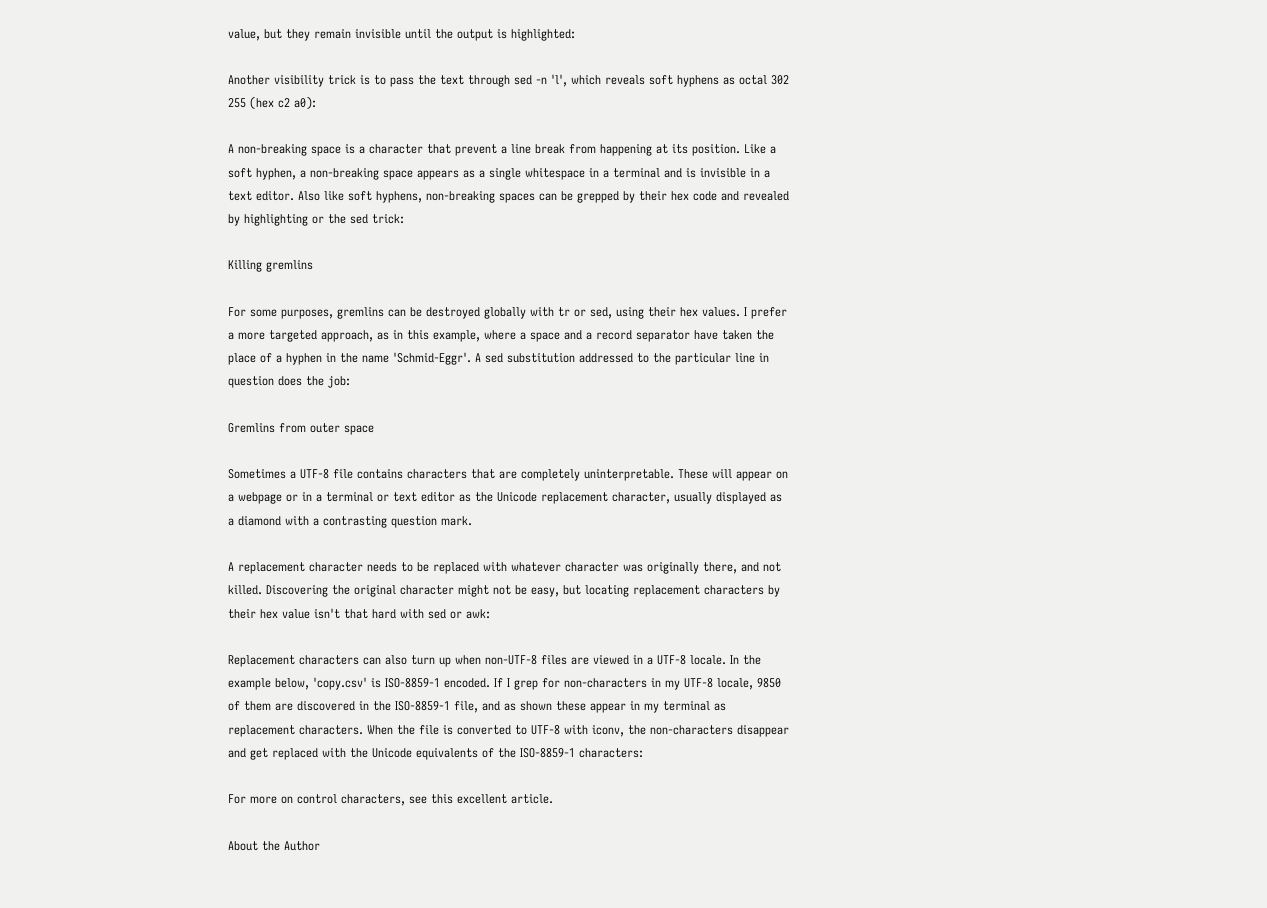value, but they remain invisible until the output is highlighted:

Another visibility trick is to pass the text through sed -n 'l', which reveals soft hyphens as octal 302 255 (hex c2 a0):

A non-breaking space is a character that prevent a line break from happening at its position. Like a soft hyphen, a non-breaking space appears as a single whitespace in a terminal and is invisible in a text editor. Also like soft hyphens, non-breaking spaces can be grepped by their hex code and revealed by highlighting or the sed trick:

Killing gremlins

For some purposes, gremlins can be destroyed globally with tr or sed, using their hex values. I prefer a more targeted approach, as in this example, where a space and a record separator have taken the place of a hyphen in the name 'Schmid-Eggr'. A sed substitution addressed to the particular line in question does the job:

Gremlins from outer space

Sometimes a UTF-8 file contains characters that are completely uninterpretable. These will appear on a webpage or in a terminal or text editor as the Unicode replacement character, usually displayed as a diamond with a contrasting question mark.

A replacement character needs to be replaced with whatever character was originally there, and not killed. Discovering the original character might not be easy, but locating replacement characters by their hex value isn't that hard with sed or awk:

Replacement characters can also turn up when non-UTF-8 files are viewed in a UTF-8 locale. In the example below, 'copy.csv' is ISO-8859-1 encoded. If I grep for non-characters in my UTF-8 locale, 9850 of them are discovered in the ISO-8859-1 file, and as shown these appear in my terminal as replacement characters. When the file is converted to UTF-8 with iconv, the non-characters disappear and get replaced with the Unicode equivalents of the ISO-8859-1 characters:

For more on control characters, see this excellent article.

About the Author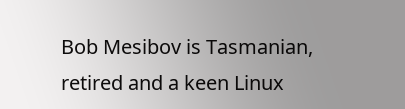Bob Mesibov is Tasmanian, retired and a keen Linux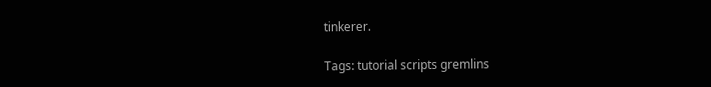tinkerer.

Tags: tutorial scripts gremlins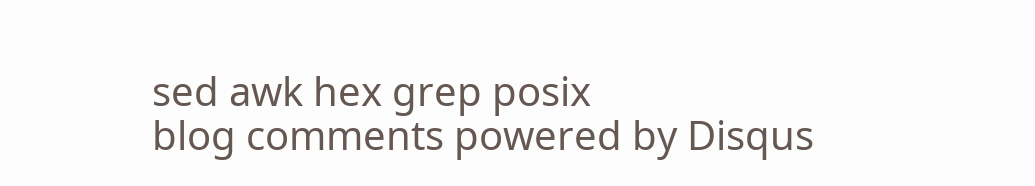sed awk hex grep posix
blog comments powered by Disqus